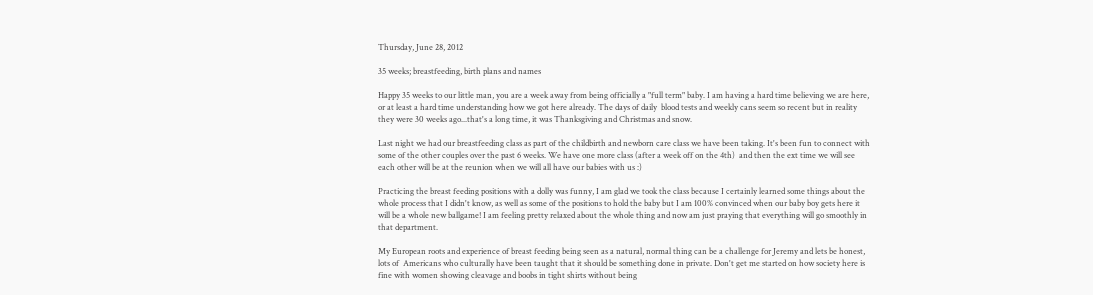Thursday, June 28, 2012

35 weeks; breastfeeding, birth plans and names

Happy 35 weeks to our little man, you are a week away from being officially a "full term" baby. I am having a hard time believing we are here, or at least a hard time understanding how we got here already. The days of daily  blood tests and weekly cans seem so recent but in reality they were 30 weeks ago...that's a long time, it was Thanksgiving and Christmas and snow.

Last night we had our breastfeeding class as part of the childbirth and newborn care class we have been taking. It's been fun to connect with some of the other couples over the past 6 weeks. We have one more class (after a week off on the 4th)  and then the ext time we will see each other will be at the reunion when we will all have our babies with us :)

Practicing the breast feeding positions with a dolly was funny, I am glad we took the class because I certainly learned some things about the whole process that I didn't know, as well as some of the positions to hold the baby but I am 100% convinced when our baby boy gets here it will be a whole new ballgame! I am feeling pretty relaxed about the whole thing and now am just praying that everything will go smoothly in that department.

My European roots and experience of breast feeding being seen as a natural, normal thing can be a challenge for Jeremy and lets be honest, lots of  Americans who culturally have been taught that it should be something done in private. Don't get me started on how society here is fine with women showing cleavage and boobs in tight shirts without being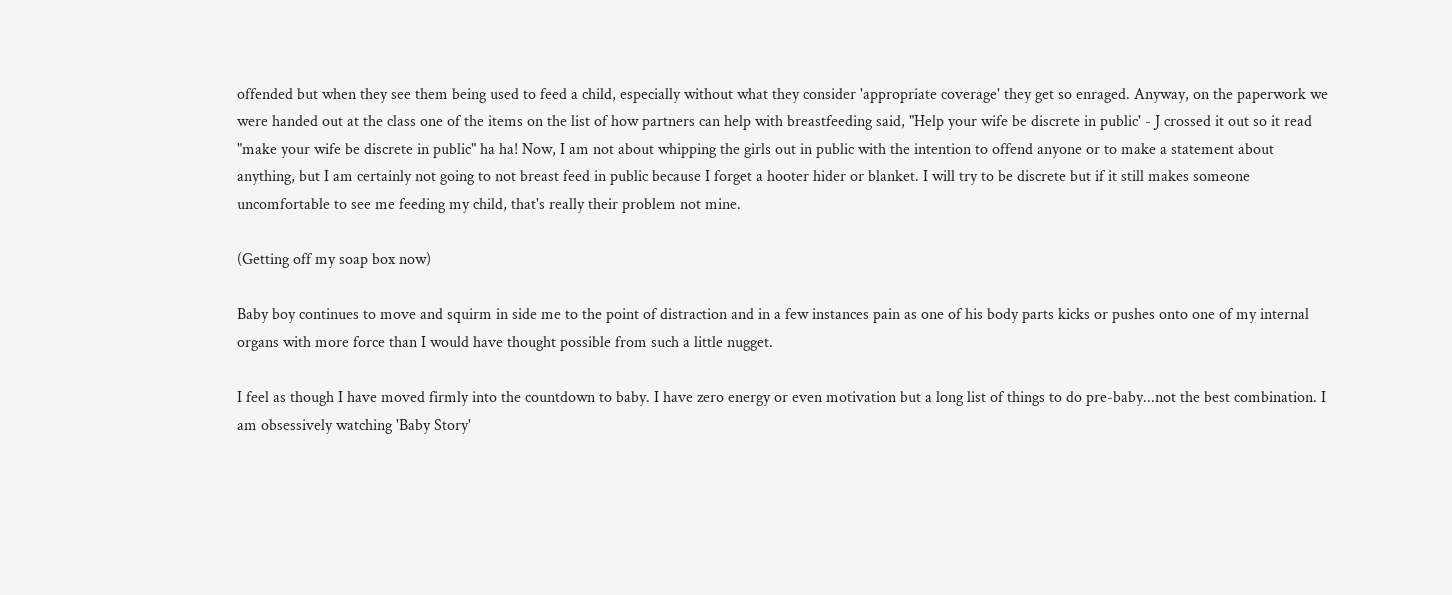offended but when they see them being used to feed a child, especially without what they consider 'appropriate coverage' they get so enraged. Anyway, on the paperwork we were handed out at the class one of the items on the list of how partners can help with breastfeeding said, "Help your wife be discrete in public' - J crossed it out so it read "make your wife be discrete in public" ha ha! Now, I am not about whipping the girls out in public with the intention to offend anyone or to make a statement about anything, but I am certainly not going to not breast feed in public because I forget a hooter hider or blanket. I will try to be discrete but if it still makes someone uncomfortable to see me feeding my child, that's really their problem not mine.

(Getting off my soap box now)

Baby boy continues to move and squirm in side me to the point of distraction and in a few instances pain as one of his body parts kicks or pushes onto one of my internal organs with more force than I would have thought possible from such a little nugget.

I feel as though I have moved firmly into the countdown to baby. I have zero energy or even motivation but a long list of things to do pre-baby...not the best combination. I am obsessively watching 'Baby Story'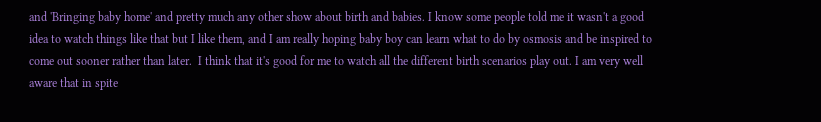and 'Bringing baby home' and pretty much any other show about birth and babies. I know some people told me it wasn't a good idea to watch things like that but I like them, and I am really hoping baby boy can learn what to do by osmosis and be inspired to come out sooner rather than later.  I think that it's good for me to watch all the different birth scenarios play out. I am very well aware that in spite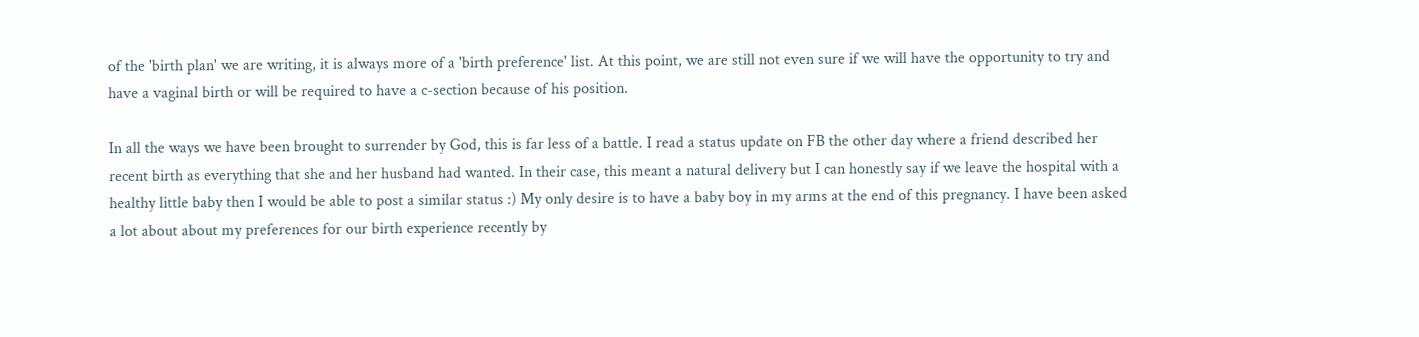of the 'birth plan' we are writing, it is always more of a 'birth preference' list. At this point, we are still not even sure if we will have the opportunity to try and have a vaginal birth or will be required to have a c-section because of his position.

In all the ways we have been brought to surrender by God, this is far less of a battle. I read a status update on FB the other day where a friend described her recent birth as everything that she and her husband had wanted. In their case, this meant a natural delivery but I can honestly say if we leave the hospital with a healthy little baby then I would be able to post a similar status :) My only desire is to have a baby boy in my arms at the end of this pregnancy. I have been asked a lot about about my preferences for our birth experience recently by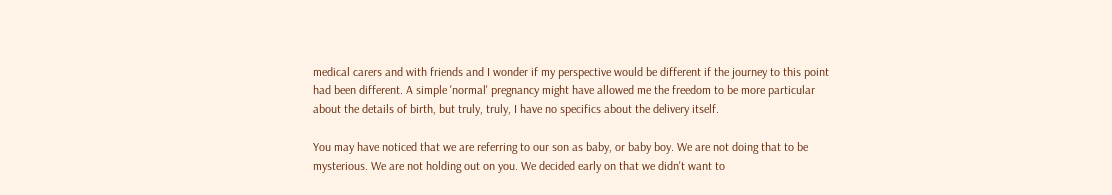medical carers and with friends and I wonder if my perspective would be different if the journey to this point had been different. A simple 'normal' pregnancy might have allowed me the freedom to be more particular about the details of birth, but truly, truly, I have no specifics about the delivery itself.

You may have noticed that we are referring to our son as baby, or baby boy. We are not doing that to be mysterious. We are not holding out on you. We decided early on that we didn't want to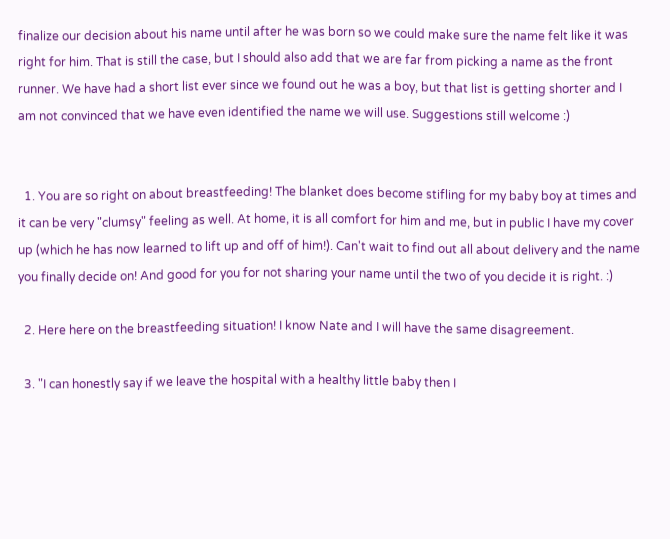finalize our decision about his name until after he was born so we could make sure the name felt like it was right for him. That is still the case, but I should also add that we are far from picking a name as the front runner. We have had a short list ever since we found out he was a boy, but that list is getting shorter and I am not convinced that we have even identified the name we will use. Suggestions still welcome :)


  1. You are so right on about breastfeeding! The blanket does become stifling for my baby boy at times and it can be very "clumsy" feeling as well. At home, it is all comfort for him and me, but in public I have my cover up (which he has now learned to lift up and off of him!). Can't wait to find out all about delivery and the name you finally decide on! And good for you for not sharing your name until the two of you decide it is right. :)

  2. Here here on the breastfeeding situation! I know Nate and I will have the same disagreement.

  3. "I can honestly say if we leave the hospital with a healthy little baby then I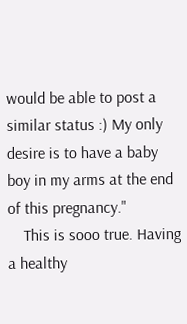would be able to post a similar status :) My only desire is to have a baby boy in my arms at the end of this pregnancy."
    This is sooo true. Having a healthy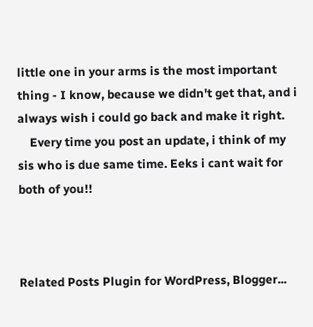little one in your arms is the most important thing - I know, because we didn't get that, and i always wish i could go back and make it right.
    Every time you post an update, i think of my sis who is due same time. Eeks i cant wait for both of you!!



Related Posts Plugin for WordPress, Blogger...